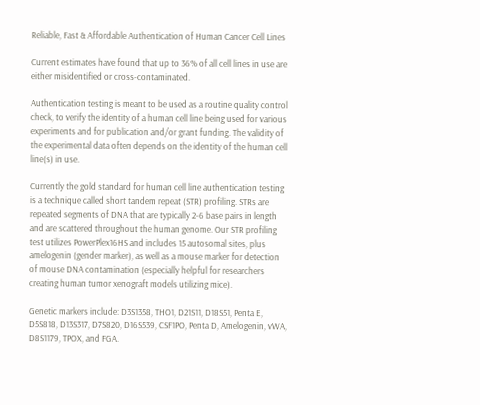Reliable, Fast & Affordable Authentication of Human Cancer Cell Lines

Current estimates have found that up to 36% of all cell lines in use are either misidentified or cross-contaminated.

Authentication testing is meant to be used as a routine quality control check, to verify the identity of a human cell line being used for various experiments and for publication and/or grant funding. The validity of the experimental data often depends on the identity of the human cell line(s) in use.

Currently the gold standard for human cell line authentication testing is a technique called short tandem repeat (STR) profiling. STRs are repeated segments of DNA that are typically 2-6 base pairs in length and are scattered throughout the human genome. Our STR profiling test utilizes PowerPlex16HS and includes 15 autosomal sites, plus amelogenin (gender marker), as well as a mouse marker for detection of mouse DNA contamination (especially helpful for researchers creating human tumor xenograft models utilizing mice).

Genetic markers include: D3S1358, THO1, D21S11, D18S51, Penta E, D5S818, D13S317, D7S820, D16S539, CSF1PO, Penta D, Amelogenin, vWA, D8S1179, TPOX, and FGA.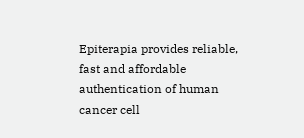Epiterapia provides reliable, fast and affordable authentication of human cancer cell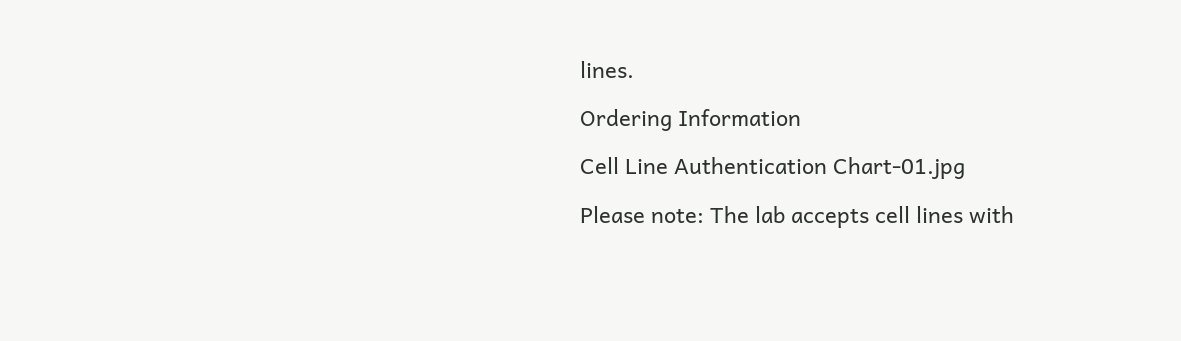lines.

Ordering Information

Cell Line Authentication Chart-01.jpg

Please note: The lab accepts cell lines with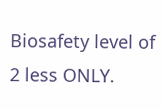Biosafety level of 2 less ONLY.